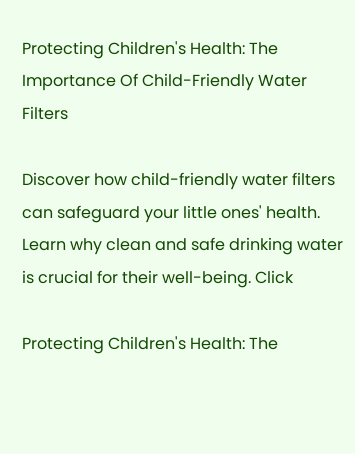Protecting Children's Health: The Importance Of Child-Friendly Water Filters

Discover how child-friendly water filters can safeguard your little ones' health. Learn why clean and safe drinking water is crucial for their well-being. Click

Protecting Children's Health: The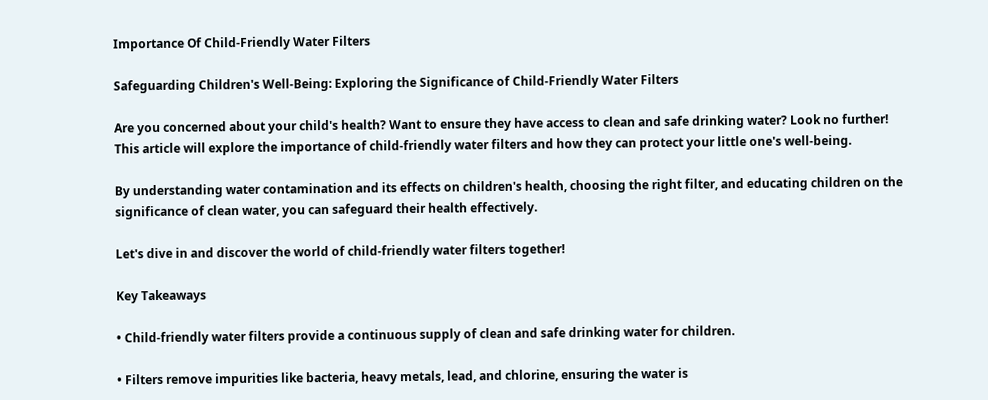Importance Of Child-Friendly Water Filters

Safeguarding Children's Well-Being: Exploring the Significance of Child-Friendly Water Filters

Are you concerned about your child's health? Want to ensure they have access to clean and safe drinking water? Look no further! This article will explore the importance of child-friendly water filters and how they can protect your little one's well-being.

By understanding water contamination and its effects on children's health, choosing the right filter, and educating children on the significance of clean water, you can safeguard their health effectively.

Let's dive in and discover the world of child-friendly water filters together!

Key Takeaways

• Child-friendly water filters provide a continuous supply of clean and safe drinking water for children.

• Filters remove impurities like bacteria, heavy metals, lead, and chlorine, ensuring the water is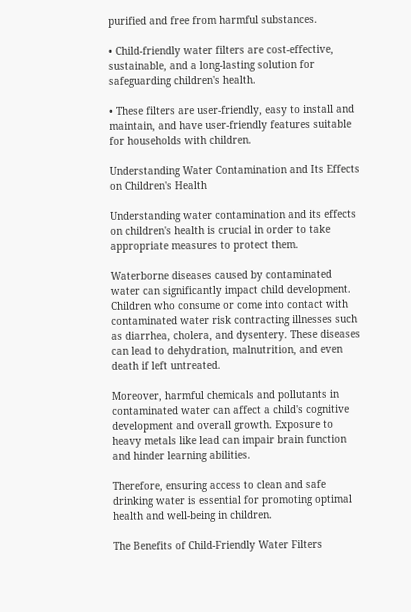purified and free from harmful substances.

• Child-friendly water filters are cost-effective, sustainable, and a long-lasting solution for safeguarding children's health.

• These filters are user-friendly, easy to install and maintain, and have user-friendly features suitable for households with children.

Understanding Water Contamination and Its Effects on Children's Health

Understanding water contamination and its effects on children's health is crucial in order to take appropriate measures to protect them.

Waterborne diseases caused by contaminated water can significantly impact child development. Children who consume or come into contact with contaminated water risk contracting illnesses such as diarrhea, cholera, and dysentery. These diseases can lead to dehydration, malnutrition, and even death if left untreated.

Moreover, harmful chemicals and pollutants in contaminated water can affect a child's cognitive development and overall growth. Exposure to heavy metals like lead can impair brain function and hinder learning abilities.

Therefore, ensuring access to clean and safe drinking water is essential for promoting optimal health and well-being in children.

The Benefits of Child-Friendly Water Filters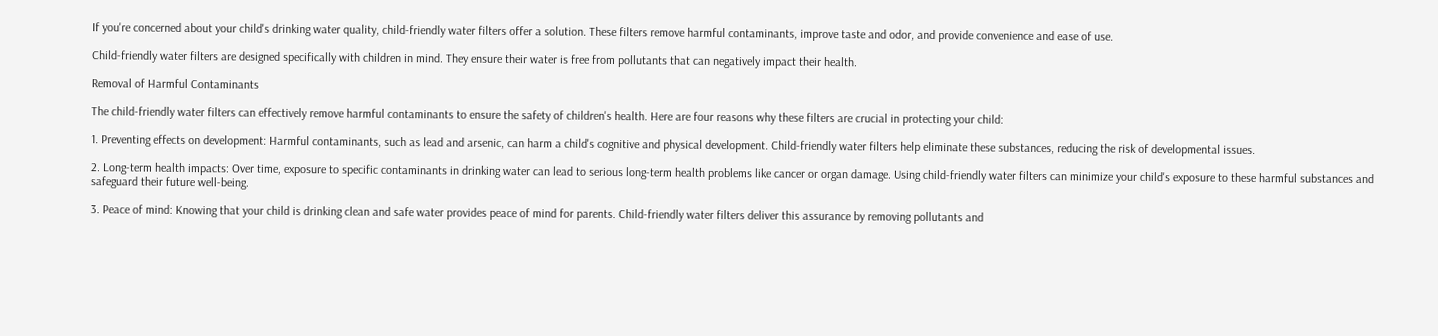If you're concerned about your child's drinking water quality, child-friendly water filters offer a solution. These filters remove harmful contaminants, improve taste and odor, and provide convenience and ease of use.

Child-friendly water filters are designed specifically with children in mind. They ensure their water is free from pollutants that can negatively impact their health.

Removal of Harmful Contaminants

The child-friendly water filters can effectively remove harmful contaminants to ensure the safety of children's health. Here are four reasons why these filters are crucial in protecting your child:

1. Preventing effects on development: Harmful contaminants, such as lead and arsenic, can harm a child's cognitive and physical development. Child-friendly water filters help eliminate these substances, reducing the risk of developmental issues.

2. Long-term health impacts: Over time, exposure to specific contaminants in drinking water can lead to serious long-term health problems like cancer or organ damage. Using child-friendly water filters can minimize your child's exposure to these harmful substances and safeguard their future well-being.

3. Peace of mind: Knowing that your child is drinking clean and safe water provides peace of mind for parents. Child-friendly water filters deliver this assurance by removing pollutants and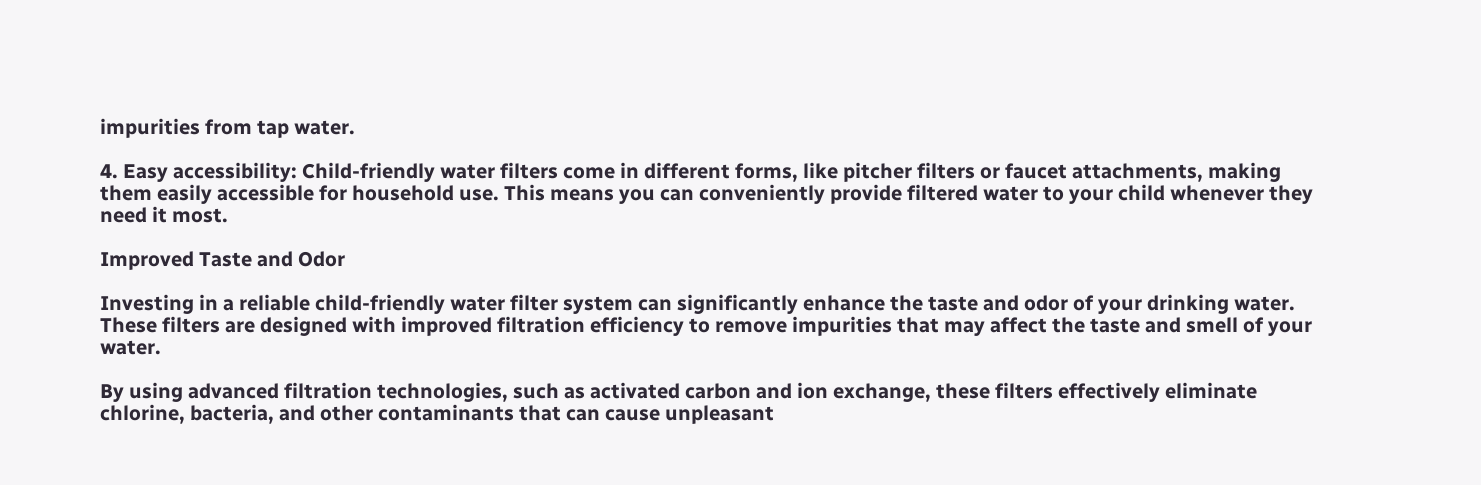impurities from tap water.

4. Easy accessibility: Child-friendly water filters come in different forms, like pitcher filters or faucet attachments, making them easily accessible for household use. This means you can conveniently provide filtered water to your child whenever they need it most.

Improved Taste and Odor

Investing in a reliable child-friendly water filter system can significantly enhance the taste and odor of your drinking water. These filters are designed with improved filtration efficiency to remove impurities that may affect the taste and smell of your water.

By using advanced filtration technologies, such as activated carbon and ion exchange, these filters effectively eliminate chlorine, bacteria, and other contaminants that can cause unpleasant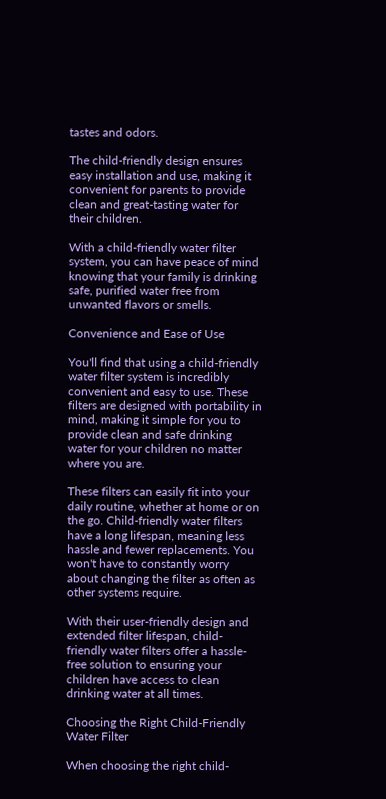tastes and odors.

The child-friendly design ensures easy installation and use, making it convenient for parents to provide clean and great-tasting water for their children.

With a child-friendly water filter system, you can have peace of mind knowing that your family is drinking safe, purified water free from unwanted flavors or smells.

Convenience and Ease of Use

You'll find that using a child-friendly water filter system is incredibly convenient and easy to use. These filters are designed with portability in mind, making it simple for you to provide clean and safe drinking water for your children no matter where you are.

These filters can easily fit into your daily routine, whether at home or on the go. Child-friendly water filters have a long lifespan, meaning less hassle and fewer replacements. You won't have to constantly worry about changing the filter as often as other systems require.

With their user-friendly design and extended filter lifespan, child-friendly water filters offer a hassle-free solution to ensuring your children have access to clean drinking water at all times.

Choosing the Right Child-Friendly Water Filter

When choosing the right child-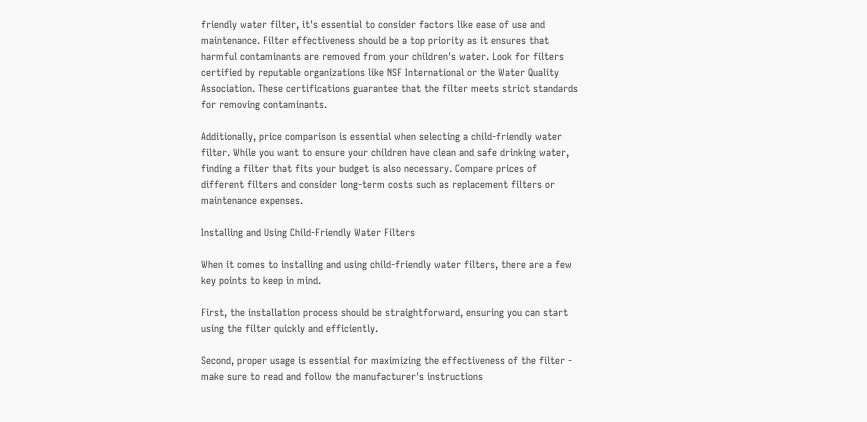friendly water filter, it's essential to consider factors like ease of use and maintenance. Filter effectiveness should be a top priority as it ensures that harmful contaminants are removed from your children's water. Look for filters certified by reputable organizations like NSF International or the Water Quality Association. These certifications guarantee that the filter meets strict standards for removing contaminants.

Additionally, price comparison is essential when selecting a child-friendly water filter. While you want to ensure your children have clean and safe drinking water, finding a filter that fits your budget is also necessary. Compare prices of different filters and consider long-term costs such as replacement filters or maintenance expenses.

Installing and Using Child-Friendly Water Filters

When it comes to installing and using child-friendly water filters, there are a few key points to keep in mind.

First, the installation process should be straightforward, ensuring you can start using the filter quickly and efficiently.

Second, proper usage is essential for maximizing the effectiveness of the filter - make sure to read and follow the manufacturer's instructions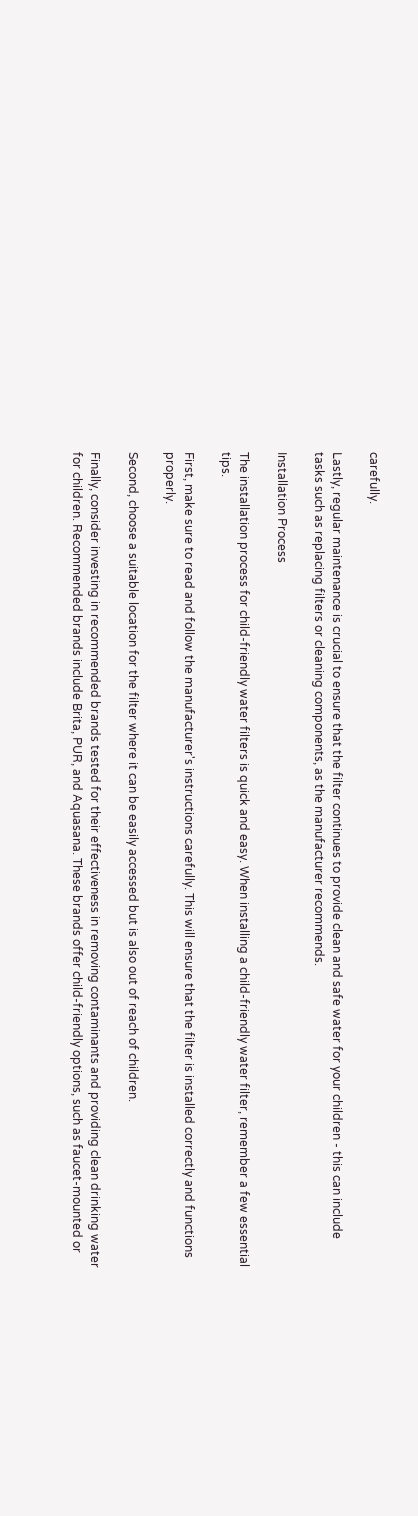carefully.

Lastly, regular maintenance is crucial to ensure that the filter continues to provide clean and safe water for your children - this can include tasks such as replacing filters or cleaning components, as the manufacturer recommends.

Installation Process

The installation process for child-friendly water filters is quick and easy. When installing a child-friendly water filter, remember a few essential tips.

First, make sure to read and follow the manufacturer's instructions carefully. This will ensure that the filter is installed correctly and functions properly.

Second, choose a suitable location for the filter where it can be easily accessed but is also out of reach of children.

Finally, consider investing in recommended brands tested for their effectiveness in removing contaminants and providing clean drinking water for children. Recommended brands include Brita, PUR, and Aquasana. These brands offer child-friendly options, such as faucet-mounted or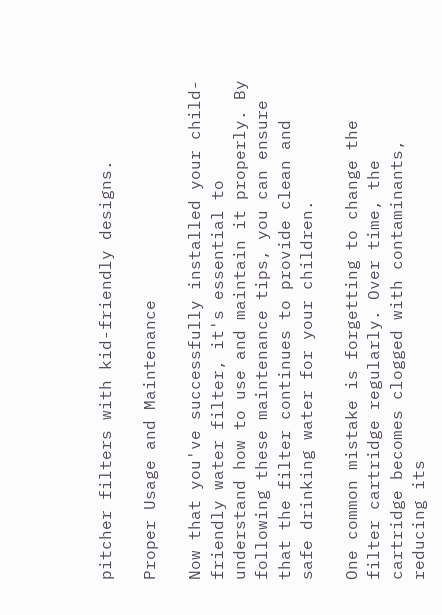pitcher filters with kid-friendly designs.

Proper Usage and Maintenance

Now that you've successfully installed your child-friendly water filter, it's essential to understand how to use and maintain it properly. By following these maintenance tips, you can ensure that the filter continues to provide clean and safe drinking water for your children.

One common mistake is forgetting to change the filter cartridge regularly. Over time, the cartridge becomes clogged with contaminants, reducing its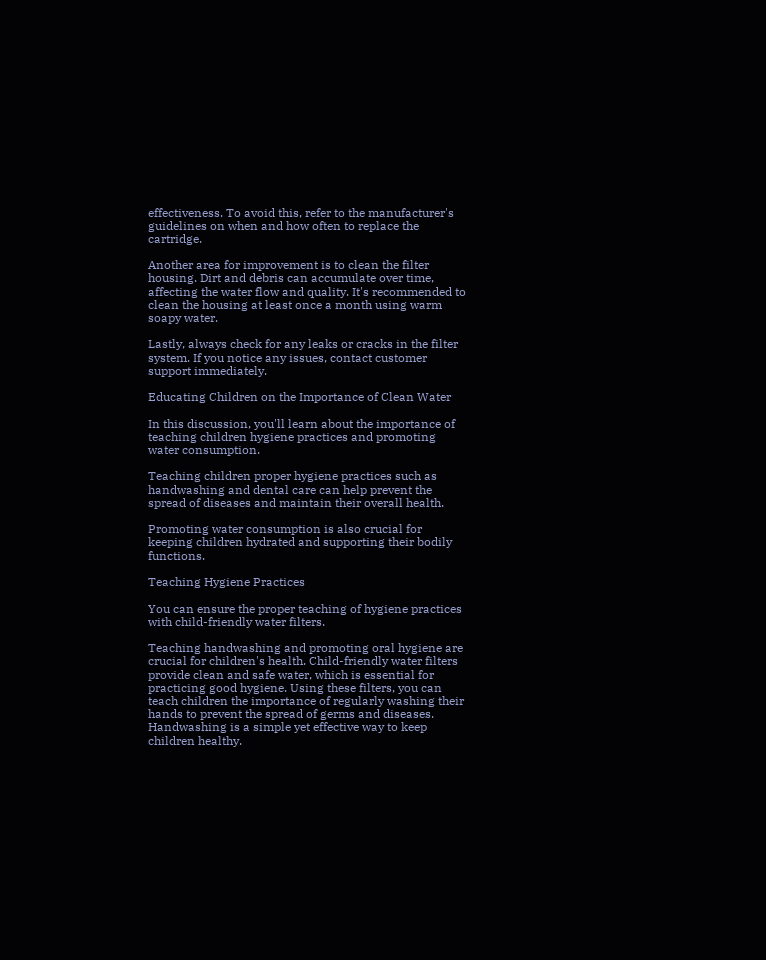effectiveness. To avoid this, refer to the manufacturer's guidelines on when and how often to replace the cartridge.

Another area for improvement is to clean the filter housing. Dirt and debris can accumulate over time, affecting the water flow and quality. It's recommended to clean the housing at least once a month using warm soapy water.

Lastly, always check for any leaks or cracks in the filter system. If you notice any issues, contact customer support immediately.

Educating Children on the Importance of Clean Water

In this discussion, you'll learn about the importance of teaching children hygiene practices and promoting water consumption.

Teaching children proper hygiene practices such as handwashing and dental care can help prevent the spread of diseases and maintain their overall health.

Promoting water consumption is also crucial for keeping children hydrated and supporting their bodily functions.

Teaching Hygiene Practices

You can ensure the proper teaching of hygiene practices with child-friendly water filters.

Teaching handwashing and promoting oral hygiene are crucial for children's health. Child-friendly water filters provide clean and safe water, which is essential for practicing good hygiene. Using these filters, you can teach children the importance of regularly washing their hands to prevent the spread of germs and diseases. Handwashing is a simple yet effective way to keep children healthy.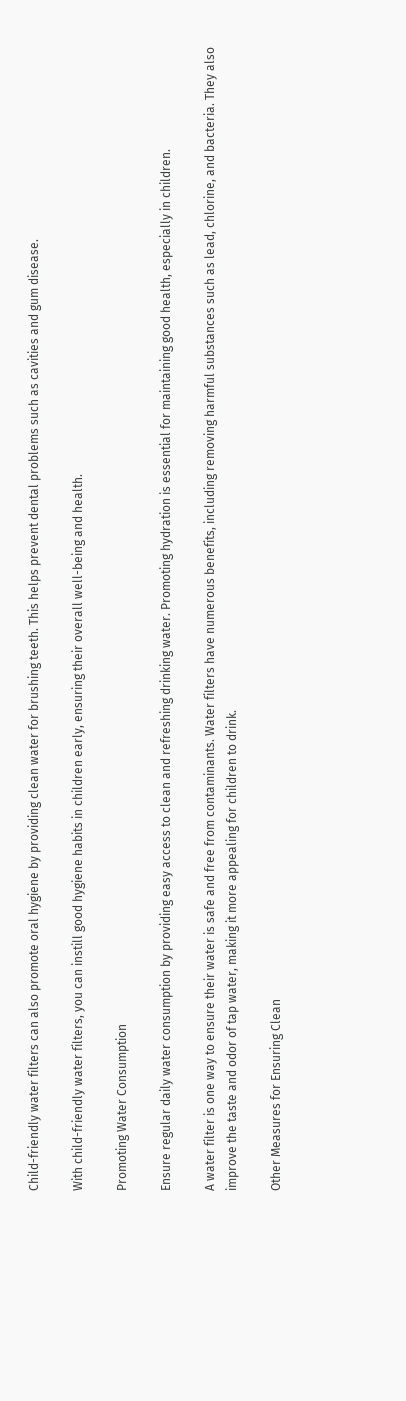Child-friendly water filters can also promote oral hygiene by providing clean water for brushing teeth. This helps prevent dental problems such as cavities and gum disease.

With child-friendly water filters, you can instill good hygiene habits in children early, ensuring their overall well-being and health.

Promoting Water Consumption

Ensure regular daily water consumption by providing easy access to clean and refreshing drinking water. Promoting hydration is essential for maintaining good health, especially in children.

A water filter is one way to ensure their water is safe and free from contaminants. Water filters have numerous benefits, including removing harmful substances such as lead, chlorine, and bacteria. They also improve the taste and odor of tap water, making it more appealing for children to drink.

Other Measures for Ensuring Clean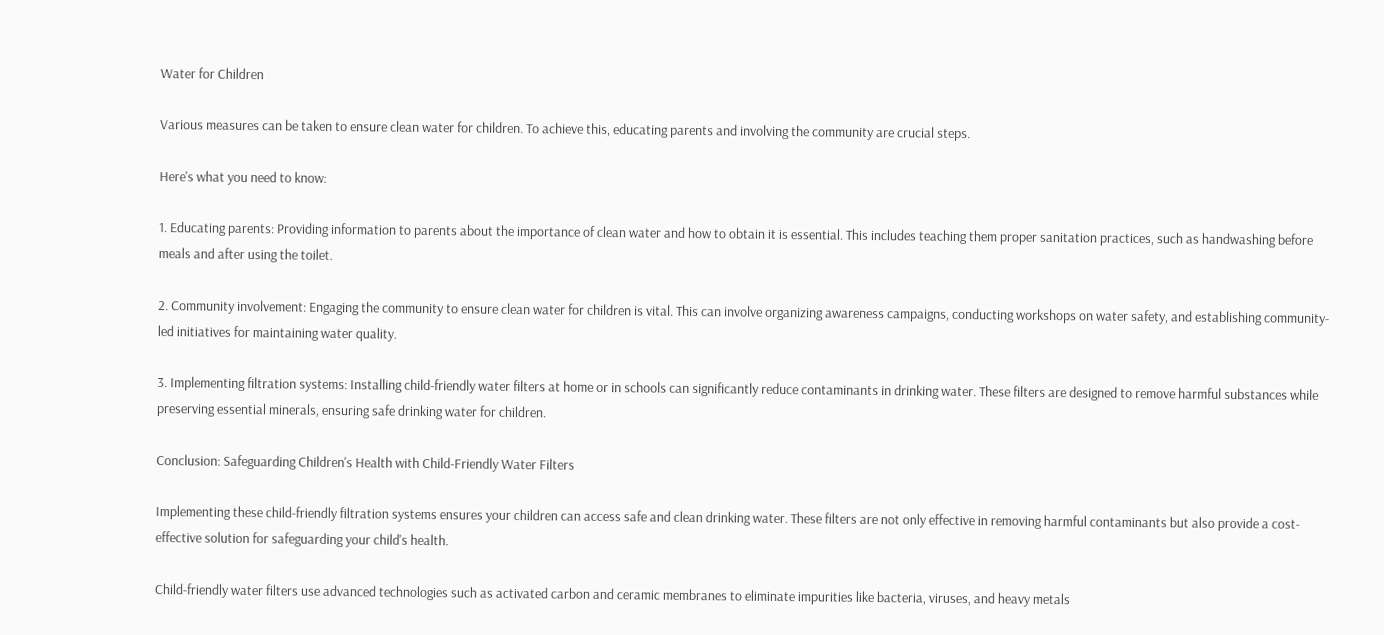Water for Children

Various measures can be taken to ensure clean water for children. To achieve this, educating parents and involving the community are crucial steps.

Here's what you need to know:

1. Educating parents: Providing information to parents about the importance of clean water and how to obtain it is essential. This includes teaching them proper sanitation practices, such as handwashing before meals and after using the toilet.

2. Community involvement: Engaging the community to ensure clean water for children is vital. This can involve organizing awareness campaigns, conducting workshops on water safety, and establishing community-led initiatives for maintaining water quality.

3. Implementing filtration systems: Installing child-friendly water filters at home or in schools can significantly reduce contaminants in drinking water. These filters are designed to remove harmful substances while preserving essential minerals, ensuring safe drinking water for children.

Conclusion: Safeguarding Children's Health with Child-Friendly Water Filters

Implementing these child-friendly filtration systems ensures your children can access safe and clean drinking water. These filters are not only effective in removing harmful contaminants but also provide a cost-effective solution for safeguarding your child's health.

Child-friendly water filters use advanced technologies such as activated carbon and ceramic membranes to eliminate impurities like bacteria, viruses, and heavy metals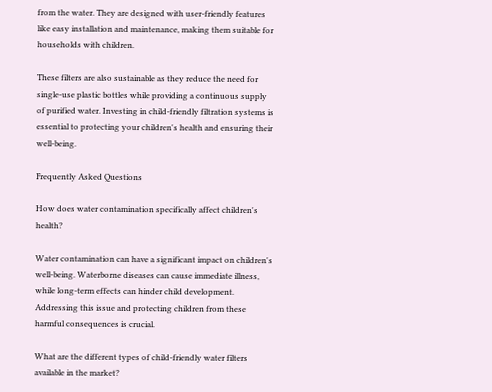from the water. They are designed with user-friendly features like easy installation and maintenance, making them suitable for households with children.

These filters are also sustainable as they reduce the need for single-use plastic bottles while providing a continuous supply of purified water. Investing in child-friendly filtration systems is essential to protecting your children's health and ensuring their well-being.

Frequently Asked Questions

How does water contamination specifically affect children's health?

Water contamination can have a significant impact on children's well-being. Waterborne diseases can cause immediate illness, while long-term effects can hinder child development. Addressing this issue and protecting children from these harmful consequences is crucial.

What are the different types of child-friendly water filters available in the market?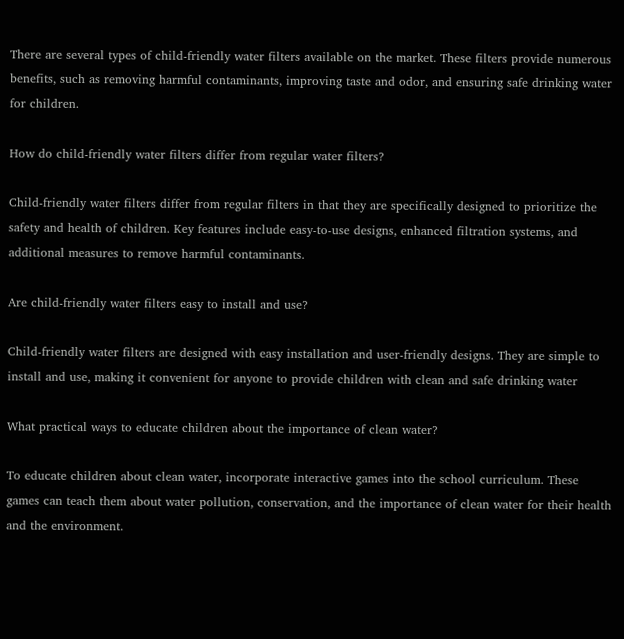There are several types of child-friendly water filters available on the market. These filters provide numerous benefits, such as removing harmful contaminants, improving taste and odor, and ensuring safe drinking water for children.

How do child-friendly water filters differ from regular water filters?

Child-friendly water filters differ from regular filters in that they are specifically designed to prioritize the safety and health of children. Key features include easy-to-use designs, enhanced filtration systems, and additional measures to remove harmful contaminants.

Are child-friendly water filters easy to install and use?

Child-friendly water filters are designed with easy installation and user-friendly designs. They are simple to install and use, making it convenient for anyone to provide children with clean and safe drinking water

What practical ways to educate children about the importance of clean water?

To educate children about clean water, incorporate interactive games into the school curriculum. These games can teach them about water pollution, conservation, and the importance of clean water for their health and the environment.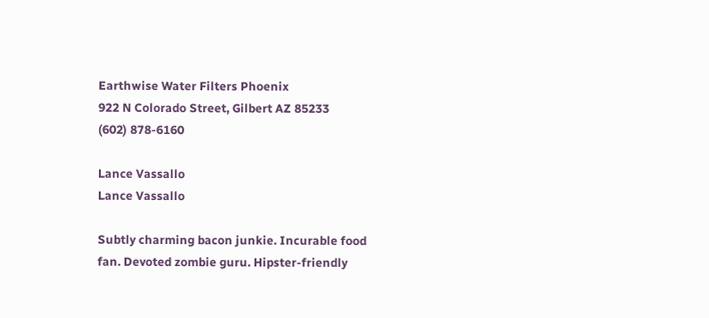Earthwise Water Filters Phoenix
922 N Colorado Street, Gilbert AZ 85233
(602) 878-6160

Lance Vassallo
Lance Vassallo

Subtly charming bacon junkie. Incurable food fan. Devoted zombie guru. Hipster-friendly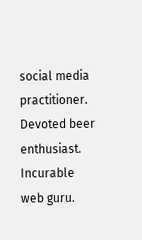social media practitioner. Devoted beer enthusiast. Incurable web guru.